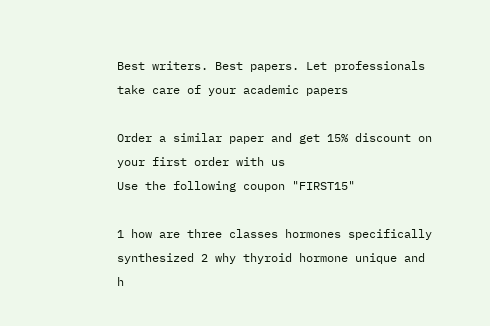Best writers. Best papers. Let professionals take care of your academic papers

Order a similar paper and get 15% discount on your first order with us
Use the following coupon "FIRST15"

1 how are three classes hormones specifically synthesized 2 why thyroid hormone unique and h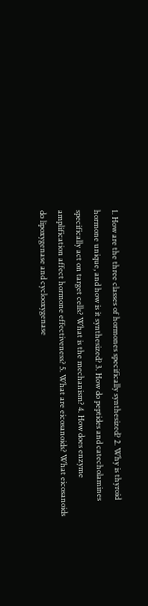1. How are the three classes of hormones specifically synthesized? 2. Why is thyroid hormone unique, and how is it synthesized? 3. How do peptides and catecholamines specifically act on target cells? What is the mechanism? 4. How does enzyme amplification affect hormone effectiveness? 5. What are eicosanoids? What eicosanoids do lipoxygenase and cyclooxygenase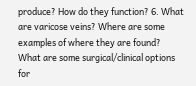produce? How do they function? 6. What are varicose veins? Where are some examples of where they are found? What are some surgical/clinical options for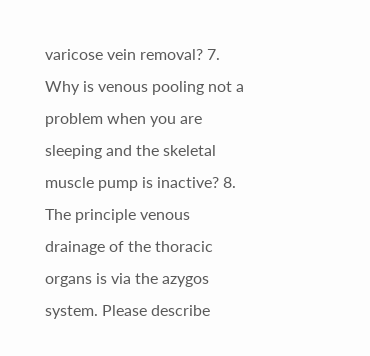varicose vein removal? 7. Why is venous pooling not a problem when you are sleeping and the skeletal muscle pump is inactive? 8. The principle venous drainage of the thoracic organs is via the azygos system. Please describe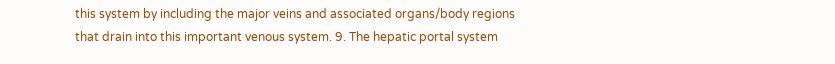this system by including the major veins and associated organs/body regions that drain into this important venous system. 9. The hepatic portal system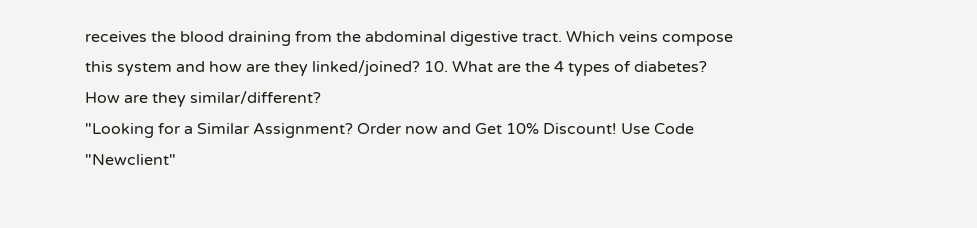receives the blood draining from the abdominal digestive tract. Which veins compose this system and how are they linked/joined? 10. What are the 4 types of diabetes? How are they similar/different?
"Looking for a Similar Assignment? Order now and Get 10% Discount! Use Code "Newclient"